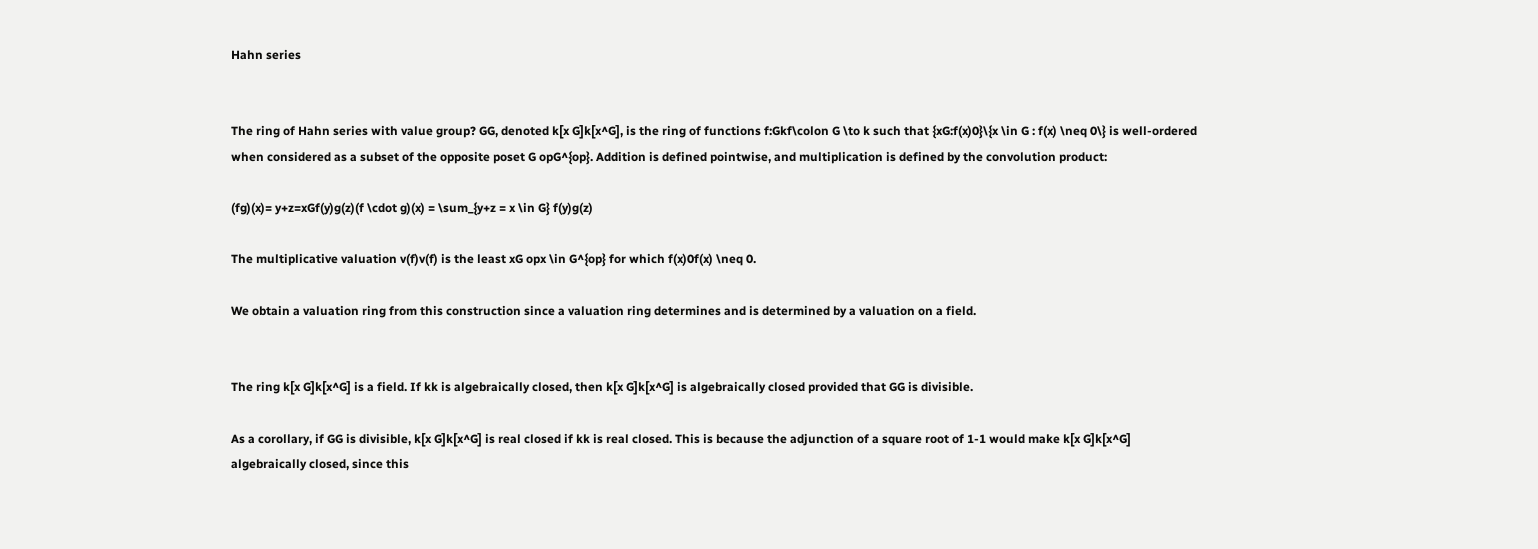Hahn series


The ring of Hahn series with value group? GG, denoted k[x G]k[x^G], is the ring of functions f:Gkf\colon G \to k such that {xG:f(x)0}\{x \in G : f(x) \neq 0\} is well-ordered when considered as a subset of the opposite poset G opG^{op}. Addition is defined pointwise, and multiplication is defined by the convolution product:

(fg)(x)= y+z=xGf(y)g(z)(f \cdot g)(x) = \sum_{y+z = x \in G} f(y)g(z)

The multiplicative valuation v(f)v(f) is the least xG opx \in G^{op} for which f(x)0f(x) \neq 0.

We obtain a valuation ring from this construction since a valuation ring determines and is determined by a valuation on a field.


The ring k[x G]k[x^G] is a field. If kk is algebraically closed, then k[x G]k[x^G] is algebraically closed provided that GG is divisible.

As a corollary, if GG is divisible, k[x G]k[x^G] is real closed if kk is real closed. This is because the adjunction of a square root of 1-1 would make k[x G]k[x^G] algebraically closed, since this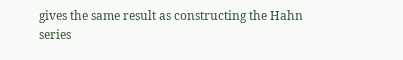gives the same result as constructing the Hahn series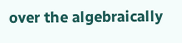over the algebraically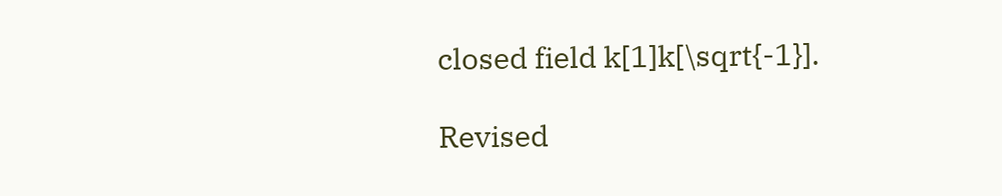closed field k[1]k[\sqrt{-1}].

Revised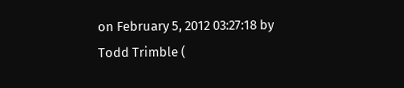on February 5, 2012 03:27:18 by Todd Trimble (